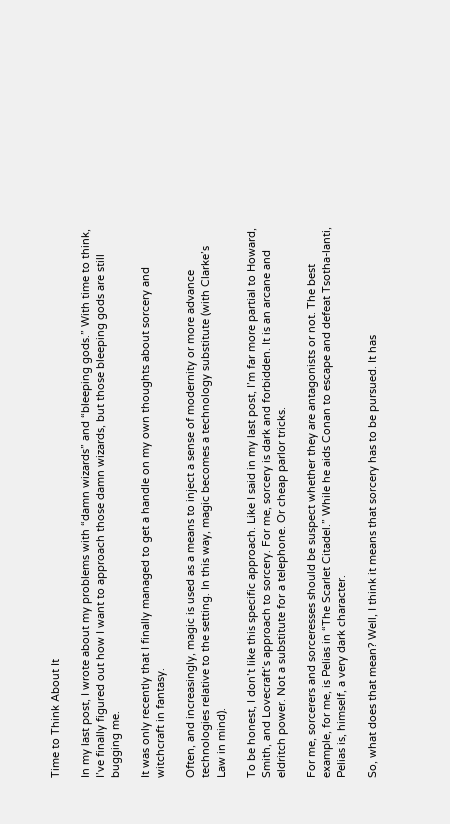Time to Think About It

In my last post, I wrote about my problems with “damn wizards” and “bleeping gods.” With time to think, I’ve finally figured out how I want to approach those damn wizards, but those bleeping gods are still bugging me.

It was only recently that I finally managed to get a handle on my own thoughts about sorcery and witchcraft in fantasy.

Often, and increasingly, magic is used as a means to inject a sense of modernity or more advance technologies relative to the setting. In this way, magic becomes a technology substitute (with Clarke’s Law in mind).

To be honest, I don’t like this specific approach. Like I said in my last post, I’m far more partial to Howard, Smith, and Lovecraft’s approach to sorcery. For me, sorcery is dark and forbidden. It is an arcane and eldritch power. Not a substitute for a telephone. Or cheap parlor tricks.

For me, sorcerers and sorceresses should be suspect whether they are antagonists or not. The best example, for me, is Pelias in “The Scarlet Citadel.” While he aids Conan to escape and defeat Tsotha-lanti, Pelias is, himself, a very dark character.

So, what does that mean? Well, I think it means that sorcery has to be pursued. It has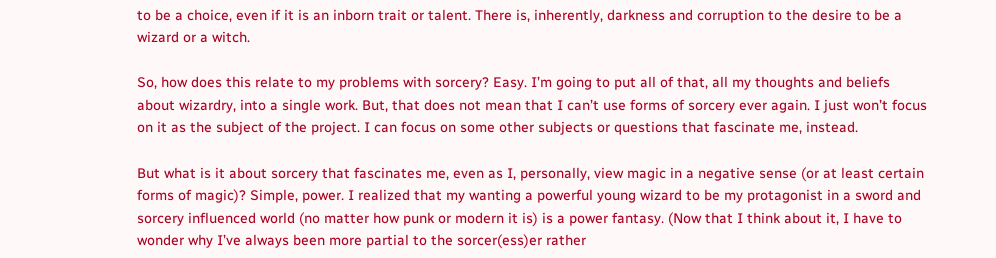to be a choice, even if it is an inborn trait or talent. There is, inherently, darkness and corruption to the desire to be a wizard or a witch.

So, how does this relate to my problems with sorcery? Easy. I’m going to put all of that, all my thoughts and beliefs about wizardry, into a single work. But, that does not mean that I can’t use forms of sorcery ever again. I just won’t focus on it as the subject of the project. I can focus on some other subjects or questions that fascinate me, instead.

But what is it about sorcery that fascinates me, even as I, personally, view magic in a negative sense (or at least certain forms of magic)? Simple, power. I realized that my wanting a powerful young wizard to be my protagonist in a sword and sorcery influenced world (no matter how punk or modern it is) is a power fantasy. (Now that I think about it, I have to wonder why I’ve always been more partial to the sorcer(ess)er rather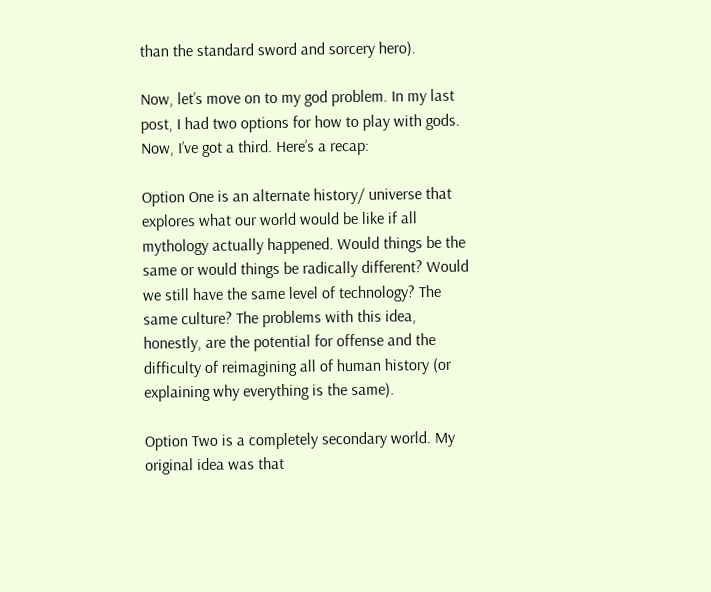than the standard sword and sorcery hero).

Now, let’s move on to my god problem. In my last post, I had two options for how to play with gods. Now, I’ve got a third. Here’s a recap:

Option One is an alternate history/ universe that explores what our world would be like if all mythology actually happened. Would things be the same or would things be radically different? Would we still have the same level of technology? The same culture? The problems with this idea, honestly, are the potential for offense and the difficulty of reimagining all of human history (or explaining why everything is the same).

Option Two is a completely secondary world. My original idea was that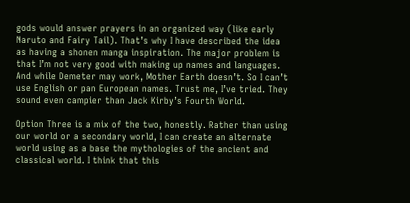gods would answer prayers in an organized way (like early Naruto and Fairy Tail). That’s why I have described the idea as having a shonen manga inspiration. The major problem is that I’m not very good with making up names and languages. And while Demeter may work, Mother Earth doesn’t. So I can’t use English or pan European names. Trust me, I’ve tried. They sound even campier than Jack Kirby’s Fourth World.

Option Three is a mix of the two, honestly. Rather than using our world or a secondary world, I can create an alternate world using as a base the mythologies of the ancient and classical world. I think that this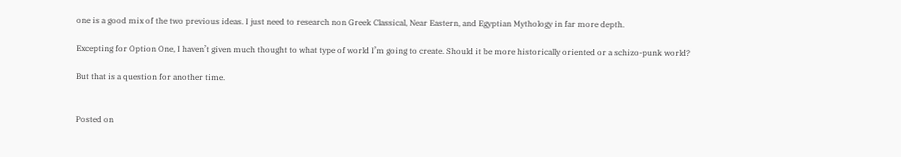one is a good mix of the two previous ideas. I just need to research non Greek Classical, Near Eastern, and Egyptian Mythology in far more depth.

Excepting for Option One, I haven’t given much thought to what type of world I’m going to create. Should it be more historically oriented or a schizo-punk world?

But that is a question for another time.


Posted on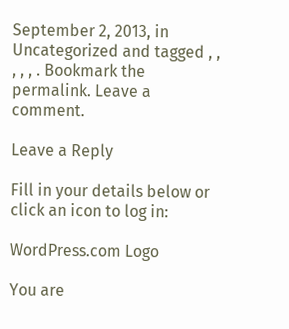September 2, 2013, in Uncategorized and tagged , , , , , . Bookmark the permalink. Leave a comment.

Leave a Reply

Fill in your details below or click an icon to log in:

WordPress.com Logo

You are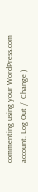commenting using your WordPress.com account. Log Out /  Change )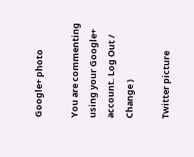Google+ photo

You are commenting using your Google+ account. Log Out /  Change )

Twitter picture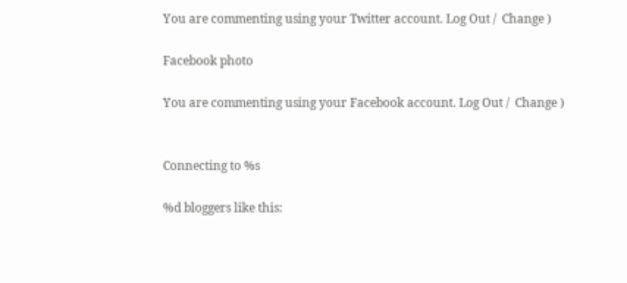You are commenting using your Twitter account. Log Out /  Change )

Facebook photo

You are commenting using your Facebook account. Log Out /  Change )


Connecting to %s

%d bloggers like this: